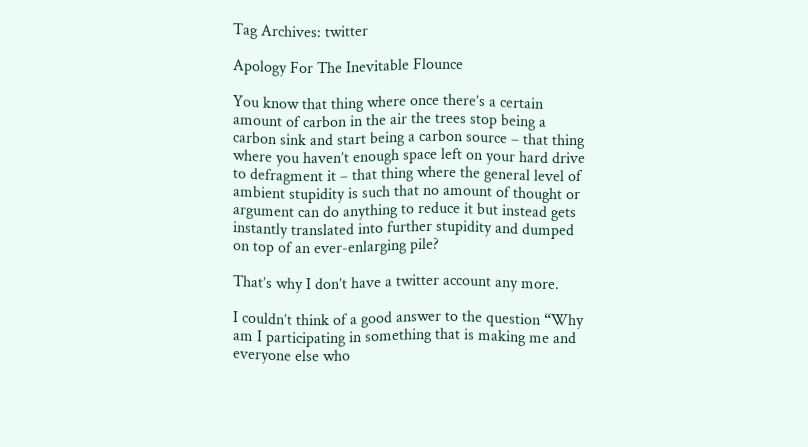Tag Archives: twitter

Apology For The Inevitable Flounce

You know that thing where once there’s a certain amount of carbon in the air the trees stop being a carbon sink and start being a carbon source – that thing where you haven’t enough space left on your hard drive to defragment it – that thing where the general level of ambient stupidity is such that no amount of thought or argument can do anything to reduce it but instead gets instantly translated into further stupidity and dumped on top of an ever-enlarging pile?

That’s why I don’t have a twitter account any more.

I couldn’t think of a good answer to the question “Why am I participating in something that is making me and everyone else who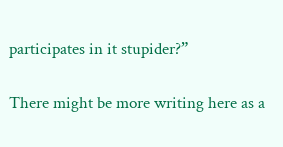participates in it stupider?”

There might be more writing here as a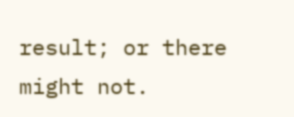result; or there might not.